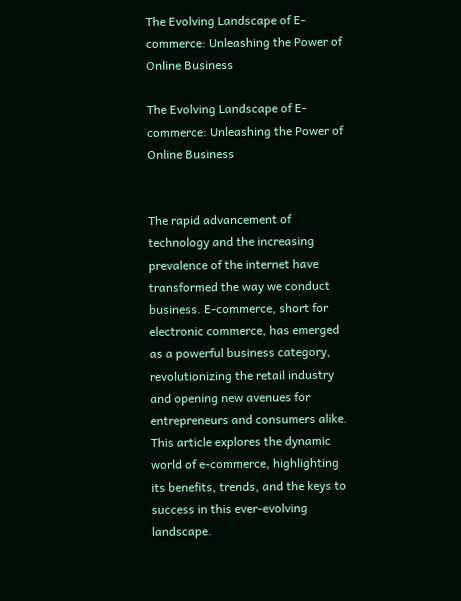The Evolving Landscape of E-commerce: Unleashing the Power of Online Business

The Evolving Landscape of E-commerce: Unleashing the Power of Online Business


The rapid advancement of technology and the increasing prevalence of the internet have transformed the way we conduct business. E-commerce, short for electronic commerce, has emerged as a powerful business category, revolutionizing the retail industry and opening new avenues for entrepreneurs and consumers alike. This article explores the dynamic world of e-commerce, highlighting its benefits, trends, and the keys to success in this ever-evolving landscape.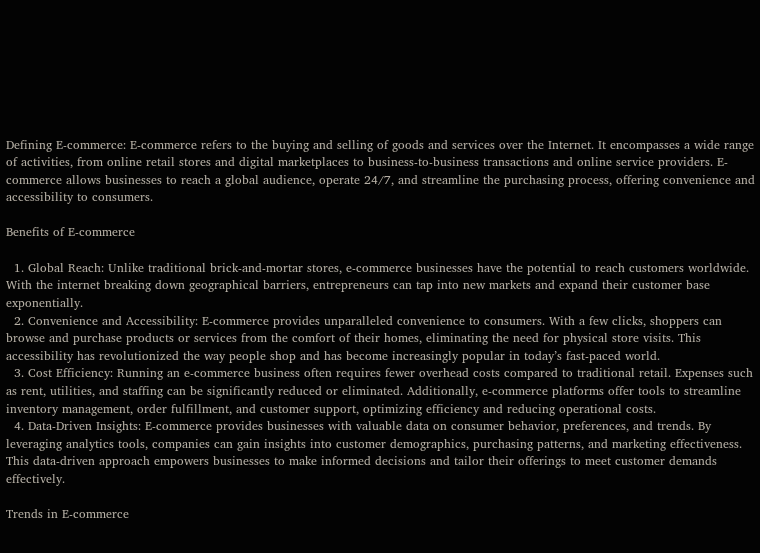Defining E-commerce: E-commerce refers to the buying and selling of goods and services over the Internet. It encompasses a wide range of activities, from online retail stores and digital marketplaces to business-to-business transactions and online service providers. E-commerce allows businesses to reach a global audience, operate 24/7, and streamline the purchasing process, offering convenience and accessibility to consumers.

Benefits of E-commerce

  1. Global Reach: Unlike traditional brick-and-mortar stores, e-commerce businesses have the potential to reach customers worldwide. With the internet breaking down geographical barriers, entrepreneurs can tap into new markets and expand their customer base exponentially.
  2. Convenience and Accessibility: E-commerce provides unparalleled convenience to consumers. With a few clicks, shoppers can browse and purchase products or services from the comfort of their homes, eliminating the need for physical store visits. This accessibility has revolutionized the way people shop and has become increasingly popular in today’s fast-paced world.
  3. Cost Efficiency: Running an e-commerce business often requires fewer overhead costs compared to traditional retail. Expenses such as rent, utilities, and staffing can be significantly reduced or eliminated. Additionally, e-commerce platforms offer tools to streamline inventory management, order fulfillment, and customer support, optimizing efficiency and reducing operational costs.
  4. Data-Driven Insights: E-commerce provides businesses with valuable data on consumer behavior, preferences, and trends. By leveraging analytics tools, companies can gain insights into customer demographics, purchasing patterns, and marketing effectiveness. This data-driven approach empowers businesses to make informed decisions and tailor their offerings to meet customer demands effectively.

Trends in E-commerce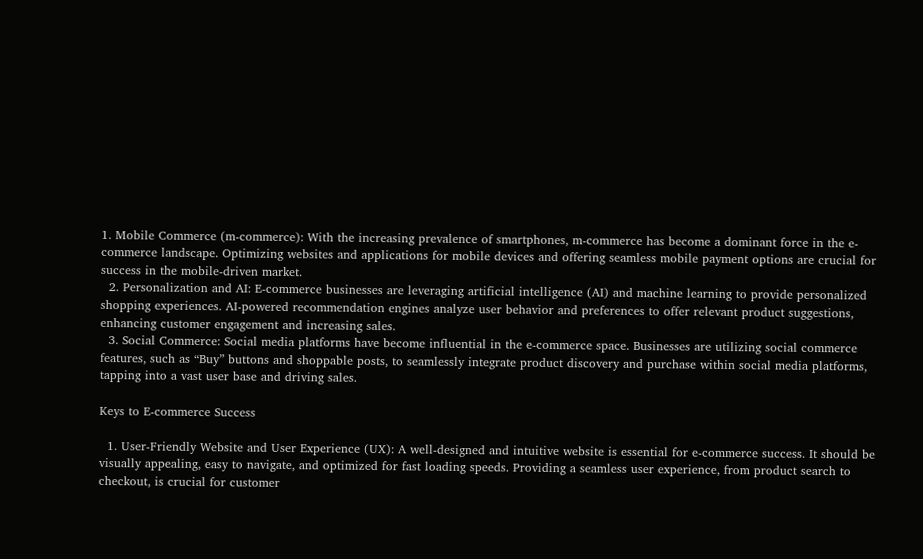1. Mobile Commerce (m-commerce): With the increasing prevalence of smartphones, m-commerce has become a dominant force in the e-commerce landscape. Optimizing websites and applications for mobile devices and offering seamless mobile payment options are crucial for success in the mobile-driven market.
  2. Personalization and AI: E-commerce businesses are leveraging artificial intelligence (AI) and machine learning to provide personalized shopping experiences. AI-powered recommendation engines analyze user behavior and preferences to offer relevant product suggestions, enhancing customer engagement and increasing sales.
  3. Social Commerce: Social media platforms have become influential in the e-commerce space. Businesses are utilizing social commerce features, such as “Buy” buttons and shoppable posts, to seamlessly integrate product discovery and purchase within social media platforms, tapping into a vast user base and driving sales.

Keys to E-commerce Success

  1. User-Friendly Website and User Experience (UX): A well-designed and intuitive website is essential for e-commerce success. It should be visually appealing, easy to navigate, and optimized for fast loading speeds. Providing a seamless user experience, from product search to checkout, is crucial for customer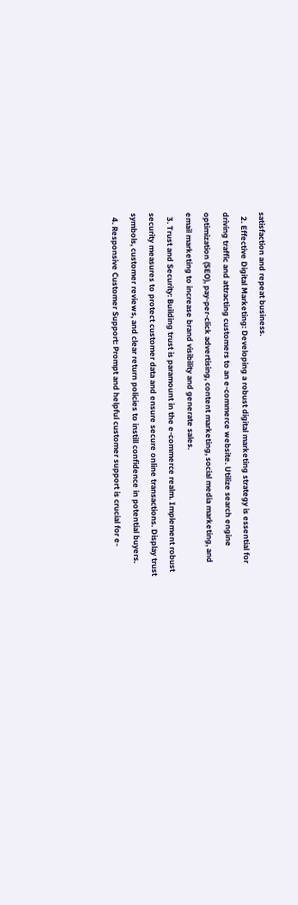satisfaction and repeat business.
  2. Effective Digital Marketing: Developing a robust digital marketing strategy is essential for driving traffic and attracting customers to an e-commerce website. Utilize search engine optimization (SEO), pay-per-click advertising, content marketing, social media marketing, and email marketing to increase brand visibility and generate sales.
  3. Trust and Security: Building trust is paramount in the e-commerce realm. Implement robust security measures to protect customer data and ensure secure online transactions. Display trust symbols, customer reviews, and clear return policies to instill confidence in potential buyers.
  4. Responsive Customer Support: Prompt and helpful customer support is crucial for e-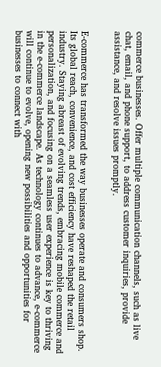commerce businesses. Offer multiple communication channels, such as live chat, email, and phone support, to address customer inquiries, provide assistance, and resolve issues promptly.


E-commerce has transformed the way businesses operate and consumers shop. Its global reach, convenience, and cost efficiency have reshaped the retail industry. Staying abreast of evolving trends, embracing mobile commerce and personalization, and focusing on a seamless user experience is key to thriving in the e-commerce landscape. As technology continues to advance, e-commerce will continue to evolve, opening new possibilities and opportunities for businesses to connect with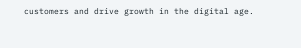customers and drive growth in the digital age.